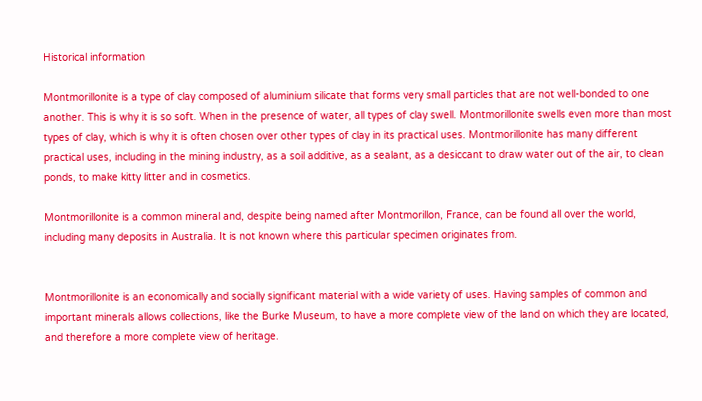Historical information

Montmorillonite is a type of clay composed of aluminium silicate that forms very small particles that are not well-bonded to one another. This is why it is so soft. When in the presence of water, all types of clay swell. Montmorillonite swells even more than most types of clay, which is why it is often chosen over other types of clay in its practical uses. Montmorillonite has many different practical uses, including in the mining industry, as a soil additive, as a sealant, as a desiccant to draw water out of the air, to clean ponds, to make kitty litter and in cosmetics.

Montmorillonite is a common mineral and, despite being named after Montmorillon, France, can be found all over the world, including many deposits in Australia. It is not known where this particular specimen originates from.


Montmorillonite is an economically and socially significant material with a wide variety of uses. Having samples of common and important minerals allows collections, like the Burke Museum, to have a more complete view of the land on which they are located, and therefore a more complete view of heritage.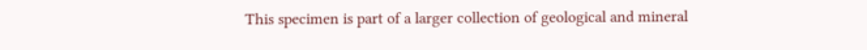This specimen is part of a larger collection of geological and mineral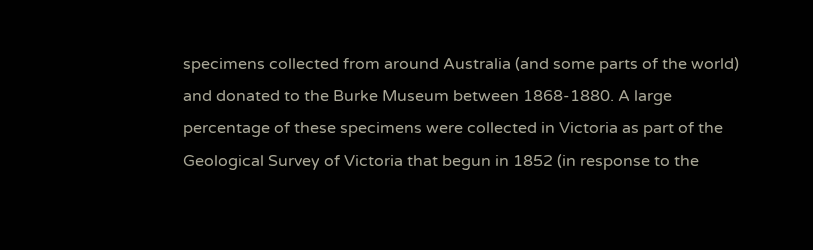specimens collected from around Australia (and some parts of the world) and donated to the Burke Museum between 1868-1880. A large percentage of these specimens were collected in Victoria as part of the Geological Survey of Victoria that begun in 1852 (in response to the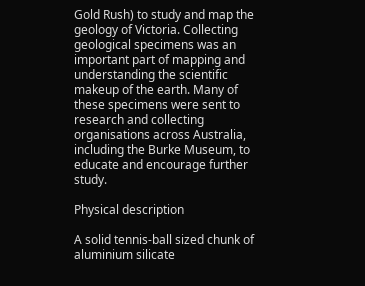Gold Rush) to study and map the geology of Victoria. Collecting geological specimens was an important part of mapping and understanding the scientific makeup of the earth. Many of these specimens were sent to research and collecting organisations across Australia, including the Burke Museum, to educate and encourage further study.

Physical description

A solid tennis-ball sized chunk of aluminium silicate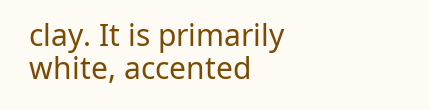clay. It is primarily white, accented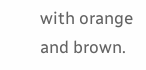with orange and brown.